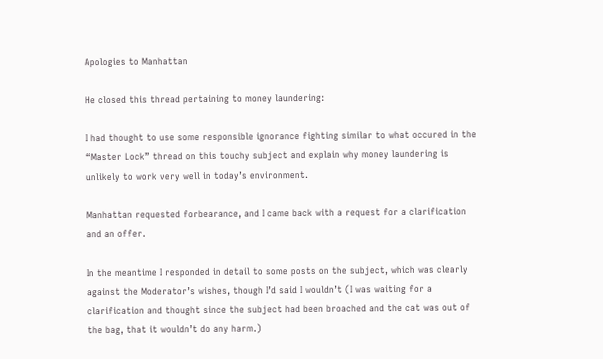Apologies to Manhattan

He closed this thread pertaining to money laundering:

I had thought to use some responsible ignorance fighting similar to what occured in the “Master Lock” thread on this touchy subject and explain why money laundering is unlikely to work very well in today’s environment.

Manhattan requested forbearance, and I came back with a request for a clarification and an offer.

In the meantime I responded in detail to some posts on the subject, which was clearly against the Moderator’s wishes, though I’d said I wouldn’t (I was waiting for a clarification and thought since the subject had been broached and the cat was out of the bag, that it wouldn’t do any harm.)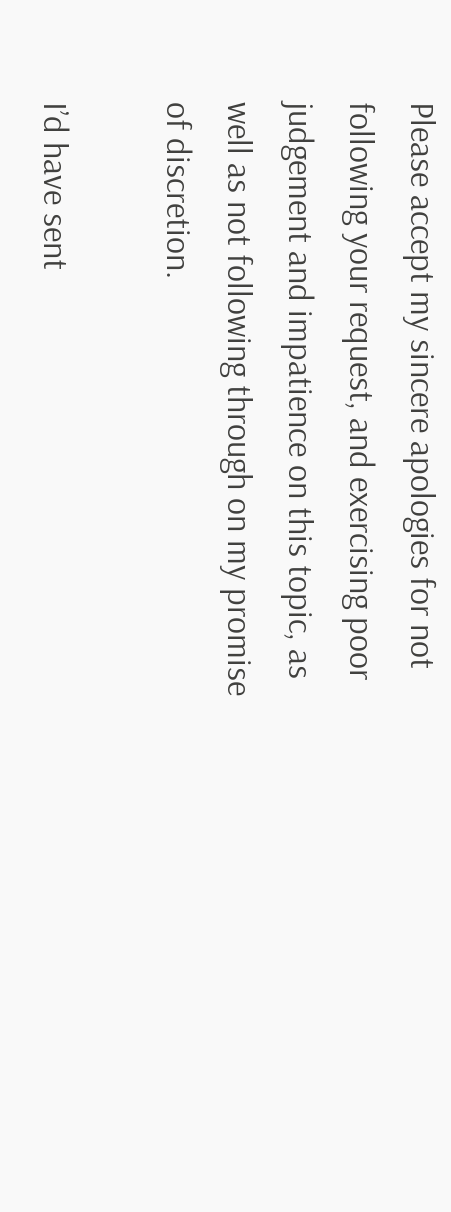Please accept my sincere apologies for not following your request, and exercising poor judgement and impatience on this topic, as well as not following through on my promise of discretion.

I’d have sent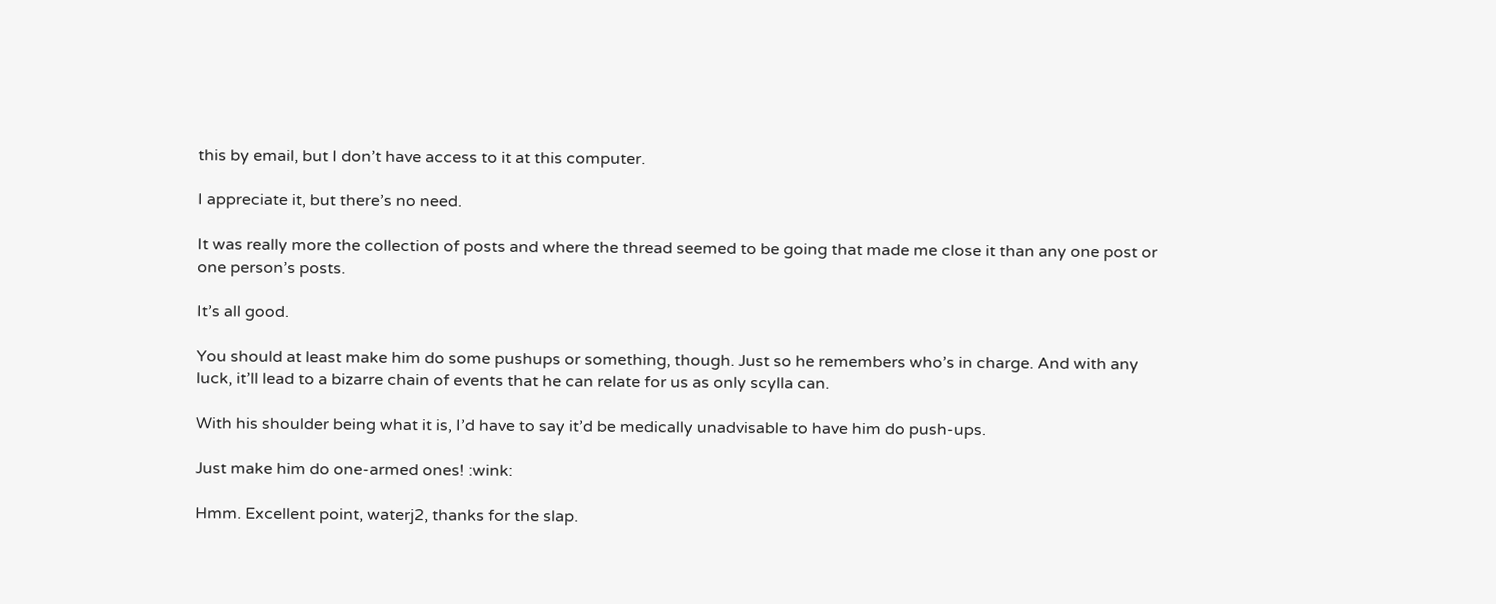this by email, but I don’t have access to it at this computer.

I appreciate it, but there’s no need.

It was really more the collection of posts and where the thread seemed to be going that made me close it than any one post or one person’s posts.

It’s all good.

You should at least make him do some pushups or something, though. Just so he remembers who’s in charge. And with any luck, it’ll lead to a bizarre chain of events that he can relate for us as only scylla can.

With his shoulder being what it is, I’d have to say it’d be medically unadvisable to have him do push-ups.

Just make him do one-armed ones! :wink:

Hmm. Excellent point, waterj2, thanks for the slap.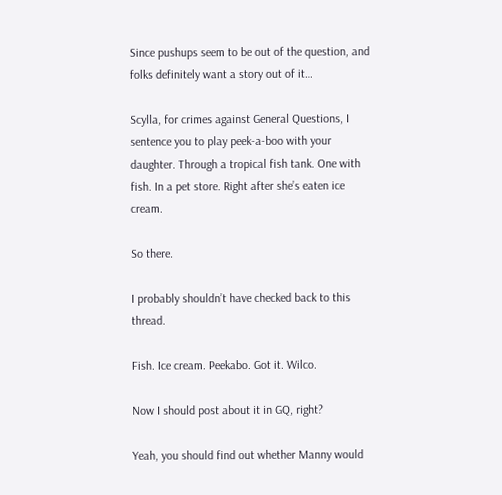Since pushups seem to be out of the question, and folks definitely want a story out of it…

Scylla, for crimes against General Questions, I sentence you to play peek-a-boo with your daughter. Through a tropical fish tank. One with fish. In a pet store. Right after she’s eaten ice cream.

So there.

I probably shouldn’t have checked back to this thread.

Fish. Ice cream. Peekabo. Got it. Wilco.

Now I should post about it in GQ, right?

Yeah, you should find out whether Manny would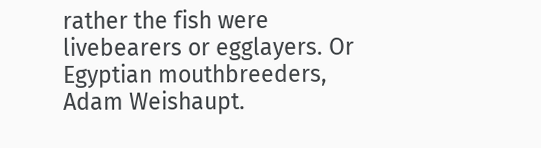rather the fish were livebearers or egglayers. Or Egyptian mouthbreeders, Adam Weishaupt.